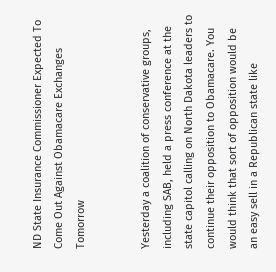ND State Insurance Commissioner Expected To Come Out Against Obamacare Exchanges Tomorrow


Yesterday a coalition of conservative groups, including SAB, held a press conference at the state capitol calling on North Dakota leaders to continue their opposition to Obamacare. You would think that sort of opposition would be an easy sell in a Republican state like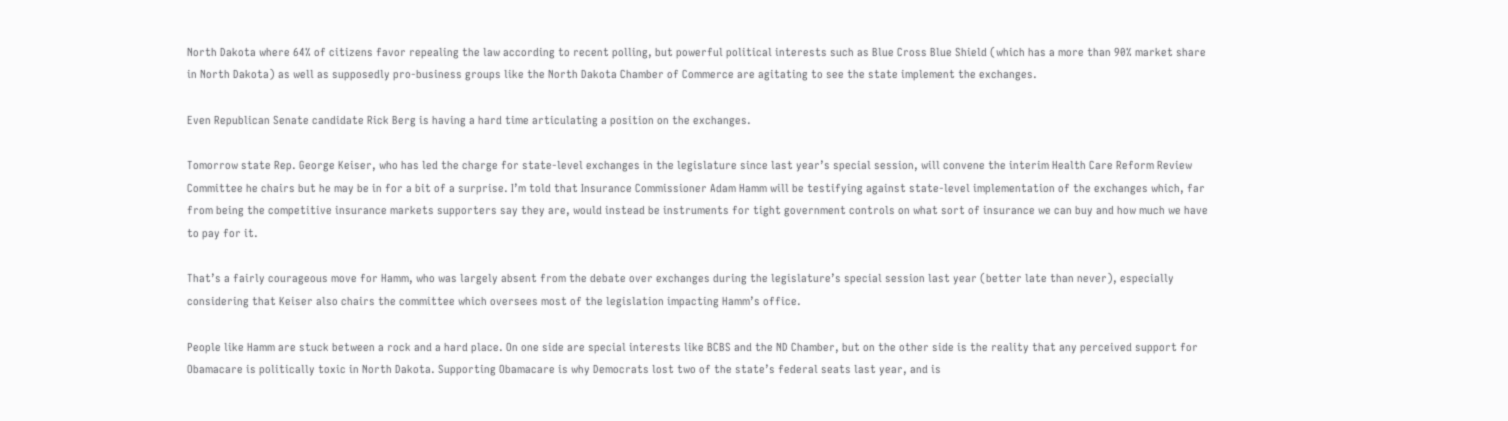North Dakota where 64% of citizens favor repealing the law according to recent polling, but powerful political interests such as Blue Cross Blue Shield (which has a more than 90% market share in North Dakota) as well as supposedly pro-business groups like the North Dakota Chamber of Commerce are agitating to see the state implement the exchanges.

Even Republican Senate candidate Rick Berg is having a hard time articulating a position on the exchanges.

Tomorrow state Rep. George Keiser, who has led the charge for state-level exchanges in the legislature since last year’s special session, will convene the interim Health Care Reform Review Committee he chairs but he may be in for a bit of a surprise. I’m told that Insurance Commissioner Adam Hamm will be testifying against state-level implementation of the exchanges which, far from being the competitive insurance markets supporters say they are, would instead be instruments for tight government controls on what sort of insurance we can buy and how much we have to pay for it.

That’s a fairly courageous move for Hamm, who was largely absent from the debate over exchanges during the legislature’s special session last year (better late than never), especially considering that Keiser also chairs the committee which oversees most of the legislation impacting Hamm’s office.

People like Hamm are stuck between a rock and a hard place. On one side are special interests like BCBS and the ND Chamber, but on the other side is the reality that any perceived support for Obamacare is politically toxic in North Dakota. Supporting Obamacare is why Democrats lost two of the state’s federal seats last year, and is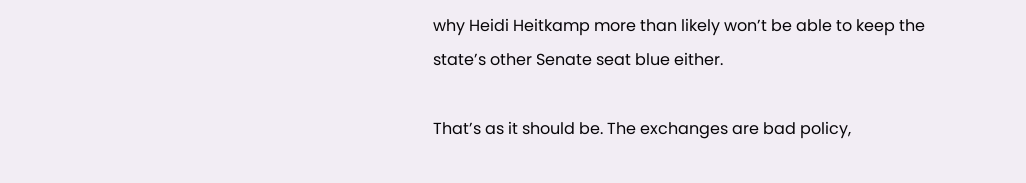why Heidi Heitkamp more than likely won’t be able to keep the state’s other Senate seat blue either.

That’s as it should be. The exchanges are bad policy,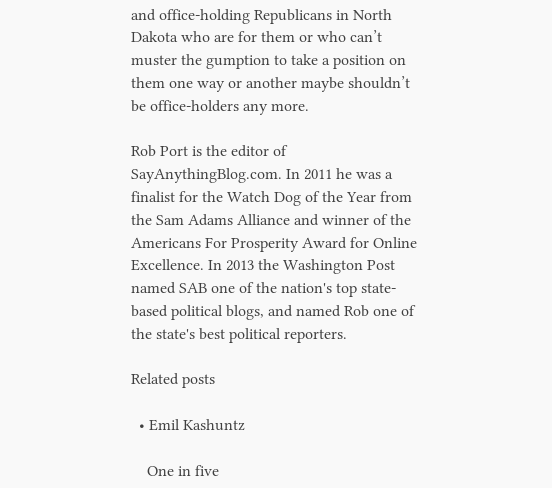and office-holding Republicans in North Dakota who are for them or who can’t muster the gumption to take a position on them one way or another maybe shouldn’t be office-holders any more.

Rob Port is the editor of SayAnythingBlog.com. In 2011 he was a finalist for the Watch Dog of the Year from the Sam Adams Alliance and winner of the Americans For Prosperity Award for Online Excellence. In 2013 the Washington Post named SAB one of the nation's top state-based political blogs, and named Rob one of the state's best political reporters.

Related posts

  • Emil Kashuntz

    One in five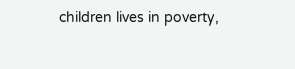children lives in poverty,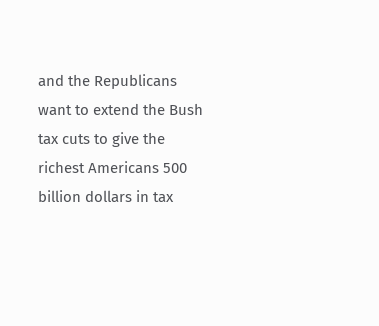and the Republicans want to extend the Bush tax cuts to give the richest Americans 500 billion dollars in tax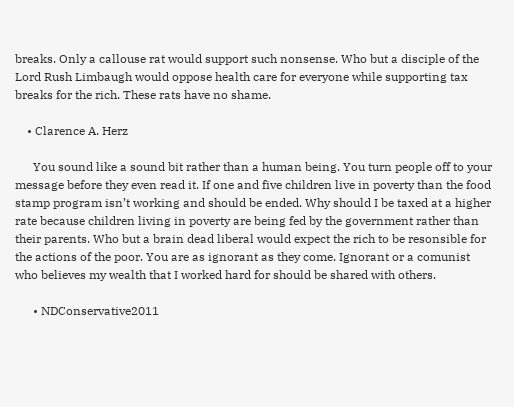breaks. Only a callouse rat would support such nonsense. Who but a disciple of the Lord Rush Limbaugh would oppose health care for everyone while supporting tax breaks for the rich. These rats have no shame.

    • Clarence A. Herz

      You sound like a sound bit rather than a human being. You turn people off to your message before they even read it. If one and five children live in poverty than the food stamp program isn’t working and should be ended. Why should I be taxed at a higher rate because children living in poverty are being fed by the government rather than their parents. Who but a brain dead liberal would expect the rich to be resonsible for the actions of the poor. You are as ignorant as they come. Ignorant or a comunist who believes my wealth that I worked hard for should be shared with others.

      • NDConservative2011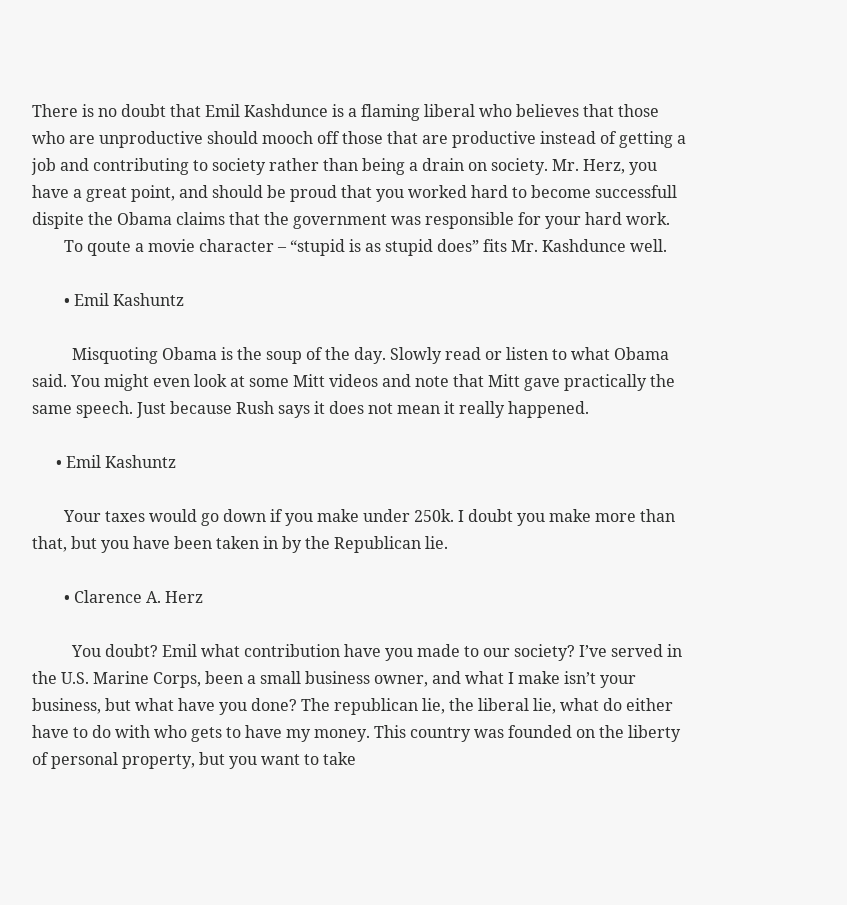There is no doubt that Emil Kashdunce is a flaming liberal who believes that those who are unproductive should mooch off those that are productive instead of getting a job and contributing to society rather than being a drain on society. Mr. Herz, you have a great point, and should be proud that you worked hard to become successfull dispite the Obama claims that the government was responsible for your hard work.
        To qoute a movie character – “stupid is as stupid does” fits Mr. Kashdunce well.

        • Emil Kashuntz

          Misquoting Obama is the soup of the day. Slowly read or listen to what Obama said. You might even look at some Mitt videos and note that Mitt gave practically the same speech. Just because Rush says it does not mean it really happened.

      • Emil Kashuntz

        Your taxes would go down if you make under 250k. I doubt you make more than that, but you have been taken in by the Republican lie.

        • Clarence A. Herz

          You doubt? Emil what contribution have you made to our society? I’ve served in the U.S. Marine Corps, been a small business owner, and what I make isn’t your business, but what have you done? The republican lie, the liberal lie, what do either have to do with who gets to have my money. This country was founded on the liberty of personal property, but you want to take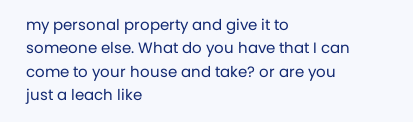my personal property and give it to someone else. What do you have that I can come to your house and take? or are you just a leach like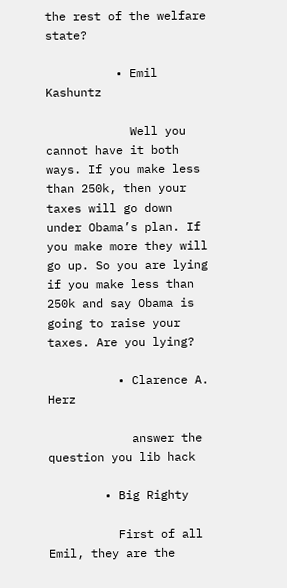the rest of the welfare state?

          • Emil Kashuntz

            Well you cannot have it both ways. If you make less than 250k, then your taxes will go down under Obama’s plan. If you make more they will go up. So you are lying if you make less than 250k and say Obama is going to raise your taxes. Are you lying?

          • Clarence A. Herz

            answer the question you lib hack

        • Big Righty

          First of all Emil, they are the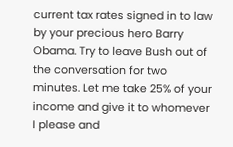current tax rates signed in to law by your precious hero Barry Obama. Try to leave Bush out of the conversation for two minutes. Let me take 25% of your income and give it to whomever I please and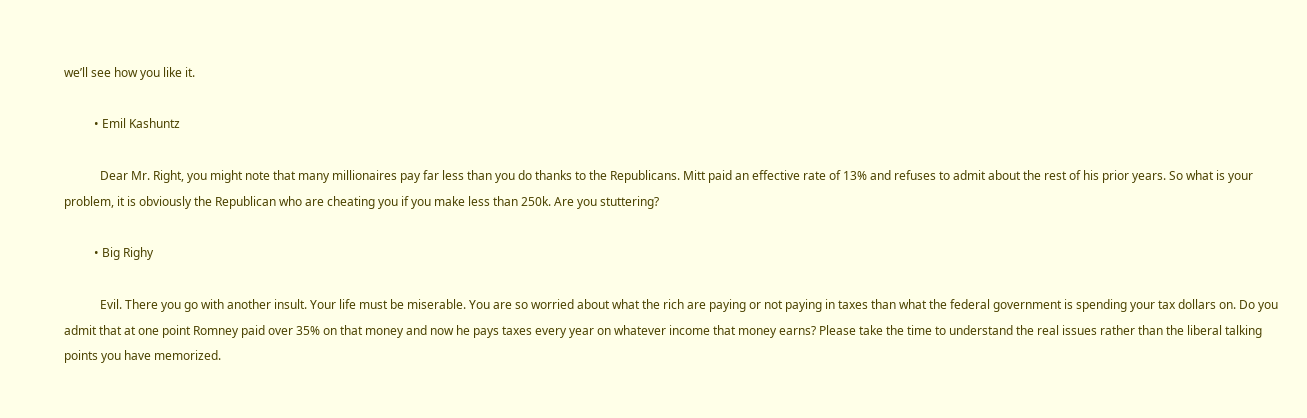we’ll see how you like it.

          • Emil Kashuntz

            Dear Mr. Right, you might note that many millionaires pay far less than you do thanks to the Republicans. Mitt paid an effective rate of 13% and refuses to admit about the rest of his prior years. So what is your problem, it is obviously the Republican who are cheating you if you make less than 250k. Are you stuttering?

          • Big Righy

            Evil. There you go with another insult. Your life must be miserable. You are so worried about what the rich are paying or not paying in taxes than what the federal government is spending your tax dollars on. Do you admit that at one point Romney paid over 35% on that money and now he pays taxes every year on whatever income that money earns? Please take the time to understand the real issues rather than the liberal talking points you have memorized.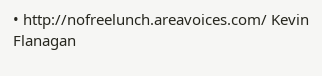• http://nofreelunch.areavoices.com/ Kevin Flanagan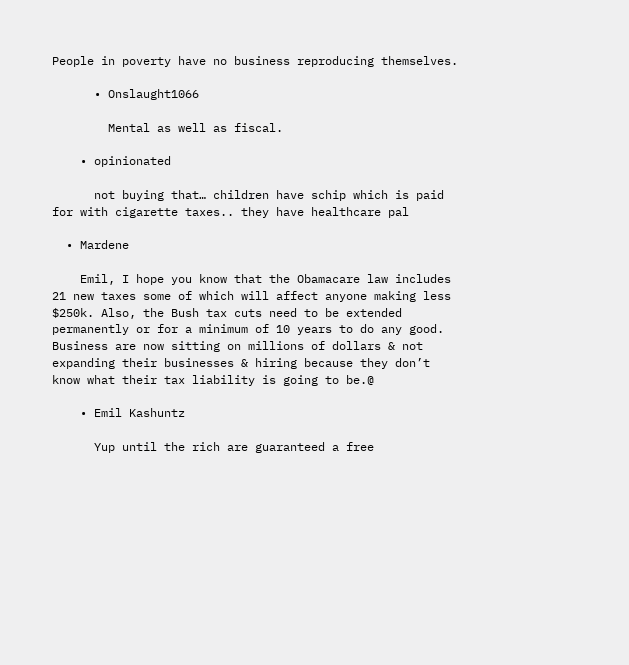People in poverty have no business reproducing themselves.

      • Onslaught1066

        Mental as well as fiscal.

    • opinionated

      not buying that… children have schip which is paid for with cigarette taxes.. they have healthcare pal

  • Mardene

    Emil, I hope you know that the Obamacare law includes 21 new taxes some of which will affect anyone making less $250k. Also, the Bush tax cuts need to be extended permanently or for a minimum of 10 years to do any good. Business are now sitting on millions of dollars & not expanding their businesses & hiring because they don’t know what their tax liability is going to be.@

    • Emil Kashuntz

      Yup until the rich are guaranteed a free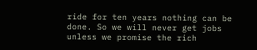ride for ten years nothing can be done. So we will never get jobs unless we promise the rich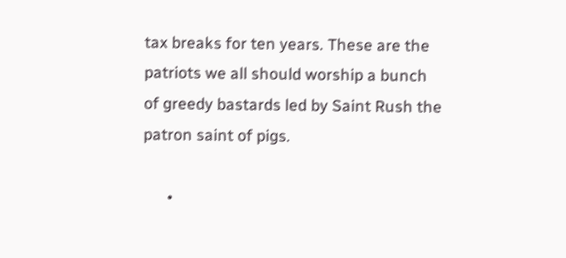tax breaks for ten years. These are the patriots we all should worship a bunch of greedy bastards led by Saint Rush the patron saint of pigs.

      •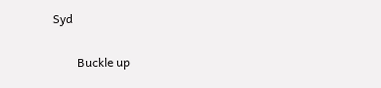Syd

        Buckle up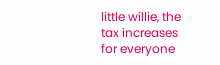little willie, the tax increases for everyone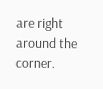are right around the corner.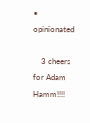• opinionated

    3 cheers for Adam Hamm!!!!